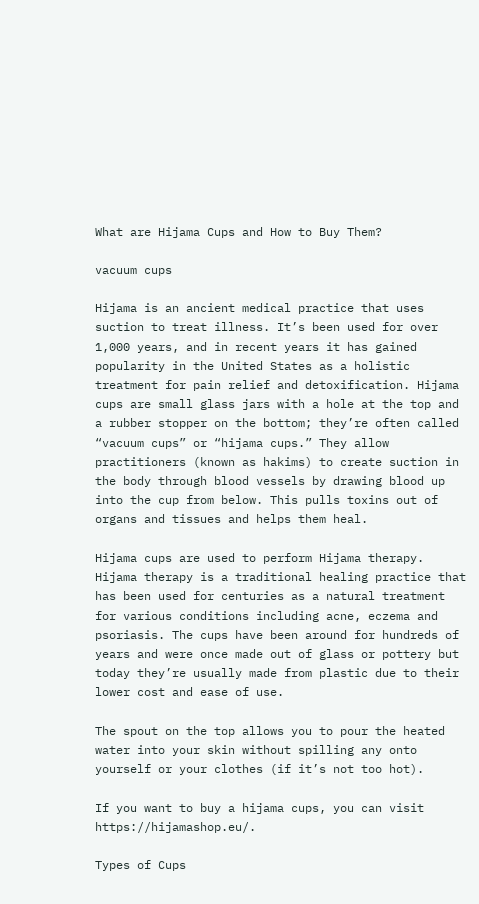What are Hijama Cups and How to Buy Them?

vacuum cups

Hijama is an ancient medical practice that uses suction to treat illness. It’s been used for over 1,000 years, and in recent years it has gained popularity in the United States as a holistic treatment for pain relief and detoxification. Hijama cups are small glass jars with a hole at the top and a rubber stopper on the bottom; they’re often called “vacuum cups” or “hijama cups.” They allow practitioners (known as hakims) to create suction in the body through blood vessels by drawing blood up into the cup from below. This pulls toxins out of organs and tissues and helps them heal.

Hijama cups are used to perform Hijama therapy. Hijama therapy is a traditional healing practice that has been used for centuries as a natural treatment for various conditions including acne, eczema and psoriasis. The cups have been around for hundreds of years and were once made out of glass or pottery but today they’re usually made from plastic due to their lower cost and ease of use.

The spout on the top allows you to pour the heated water into your skin without spilling any onto yourself or your clothes (if it’s not too hot).

If you want to buy a hijama cups, you can visit https://hijamashop.eu/.

Types of Cups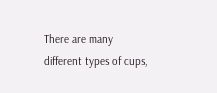There are many different types of cups,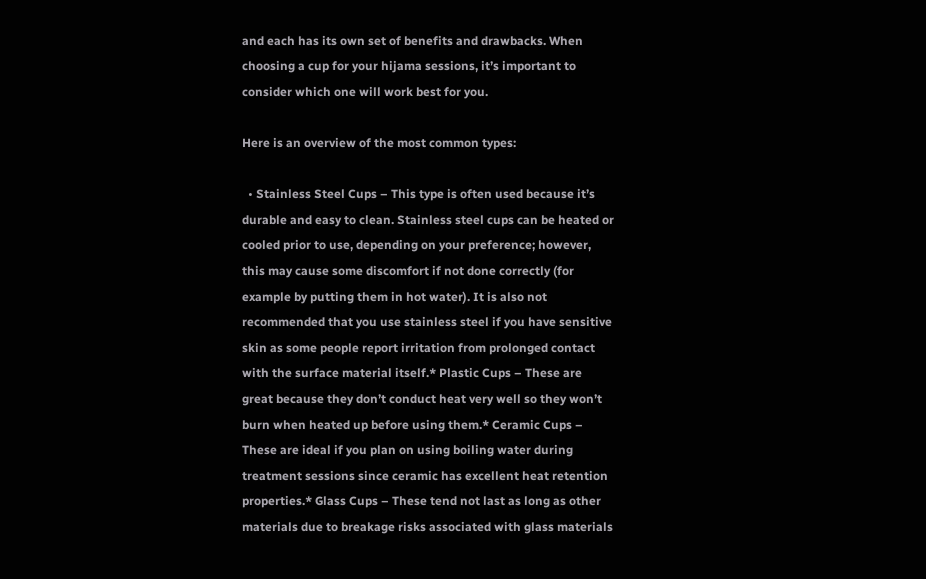and each has its own set of benefits and drawbacks. When choosing a cup for your hijama sessions, it’s important to consider which one will work best for you.

Here is an overview of the most common types:

  • Stainless Steel Cups – This type is often used because it’s durable and easy to clean. Stainless steel cups can be heated or cooled prior to use, depending on your preference; however, this may cause some discomfort if not done correctly (for example by putting them in hot water). It is also not recommended that you use stainless steel if you have sensitive skin as some people report irritation from prolonged contact with the surface material itself.* Plastic Cups – These are great because they don’t conduct heat very well so they won’t burn when heated up before using them.* Ceramic Cups – These are ideal if you plan on using boiling water during treatment sessions since ceramic has excellent heat retention properties.* Glass Cups – These tend not last as long as other materials due to breakage risks associated with glass materials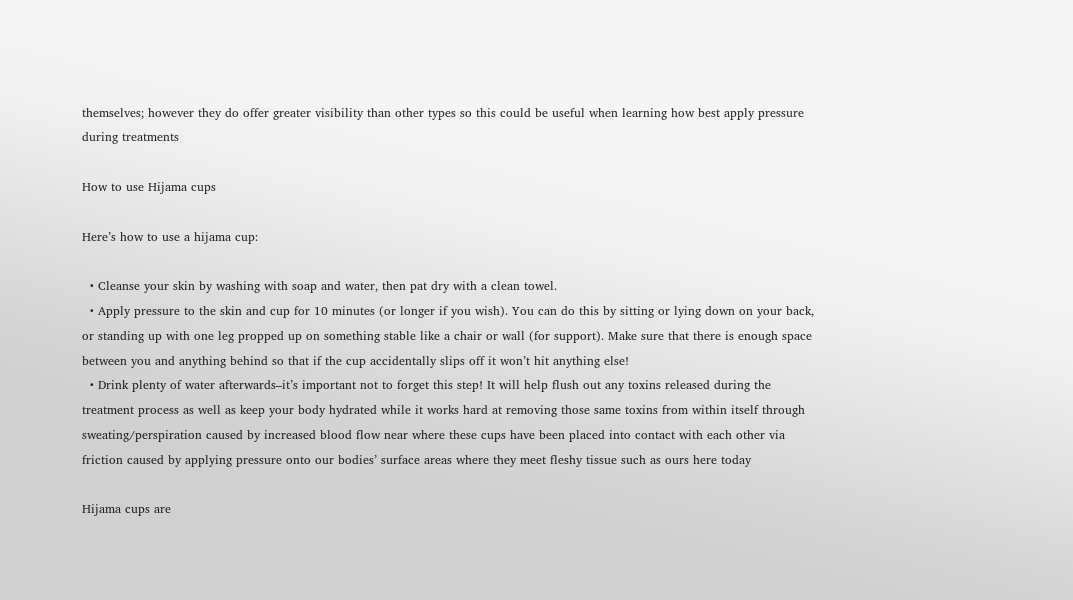themselves; however they do offer greater visibility than other types so this could be useful when learning how best apply pressure during treatments

How to use Hijama cups

Here’s how to use a hijama cup:

  • Cleanse your skin by washing with soap and water, then pat dry with a clean towel.
  • Apply pressure to the skin and cup for 10 minutes (or longer if you wish). You can do this by sitting or lying down on your back, or standing up with one leg propped up on something stable like a chair or wall (for support). Make sure that there is enough space between you and anything behind so that if the cup accidentally slips off it won’t hit anything else!
  • Drink plenty of water afterwards–it’s important not to forget this step! It will help flush out any toxins released during the treatment process as well as keep your body hydrated while it works hard at removing those same toxins from within itself through sweating/perspiration caused by increased blood flow near where these cups have been placed into contact with each other via friction caused by applying pressure onto our bodies’ surface areas where they meet fleshy tissue such as ours here today

Hijama cups are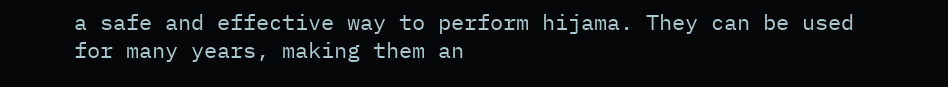a safe and effective way to perform hijama. They can be used for many years, making them an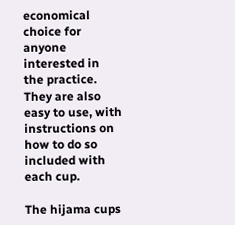economical choice for anyone interested in the practice. They are also easy to use, with instructions on how to do so included with each cup.

The hijama cups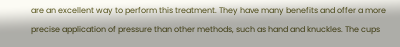are an excellent way to perform this treatment. They have many benefits and offer a more precise application of pressure than other methods, such as hand and knuckles. The cups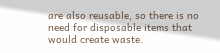are also reusable, so there is no need for disposable items that would create waste.